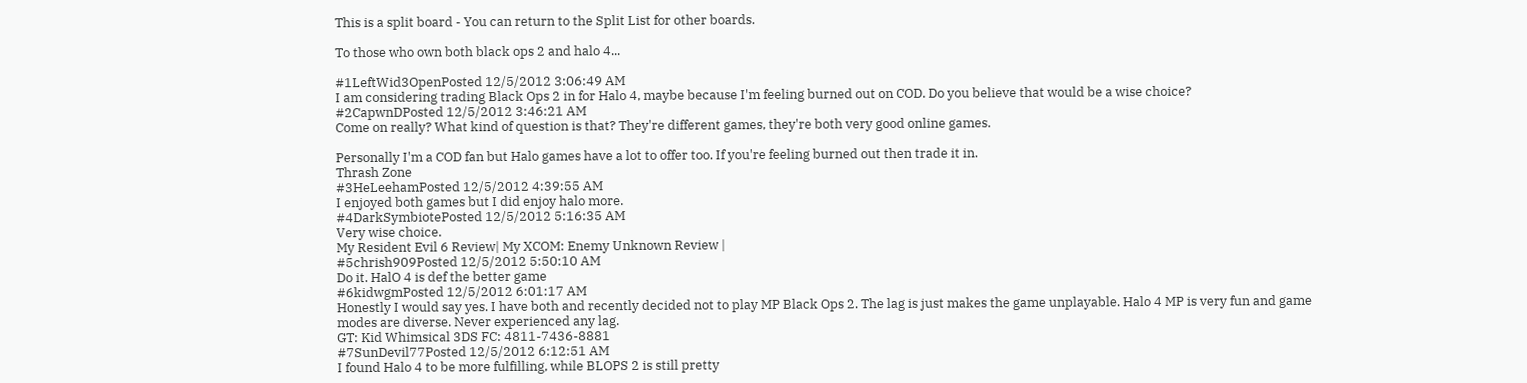This is a split board - You can return to the Split List for other boards.

To those who own both black ops 2 and halo 4...

#1LeftWid3OpenPosted 12/5/2012 3:06:49 AM
I am considering trading Black Ops 2 in for Halo 4, maybe because I'm feeling burned out on COD. Do you believe that would be a wise choice?
#2CapwnDPosted 12/5/2012 3:46:21 AM
Come on really? What kind of question is that? They're different games, they're both very good online games.

Personally I'm a COD fan but Halo games have a lot to offer too. If you're feeling burned out then trade it in.
Thrash Zone
#3HeLeehamPosted 12/5/2012 4:39:55 AM
I enjoyed both games but I did enjoy halo more.
#4DarkSymbiotePosted 12/5/2012 5:16:35 AM
Very wise choice.
My Resident Evil 6 Review| My XCOM: Enemy Unknown Review |
#5chrish909Posted 12/5/2012 5:50:10 AM
Do it. HalO 4 is def the better game
#6kidwgmPosted 12/5/2012 6:01:17 AM
Honestly I would say yes. I have both and recently decided not to play MP Black Ops 2. The lag is just makes the game unplayable. Halo 4 MP is very fun and game modes are diverse. Never experienced any lag.
GT: Kid Whimsical 3DS FC: 4811-7436-8881
#7SunDevil77Posted 12/5/2012 6:12:51 AM
I found Halo 4 to be more fulfilling, while BLOPS 2 is still pretty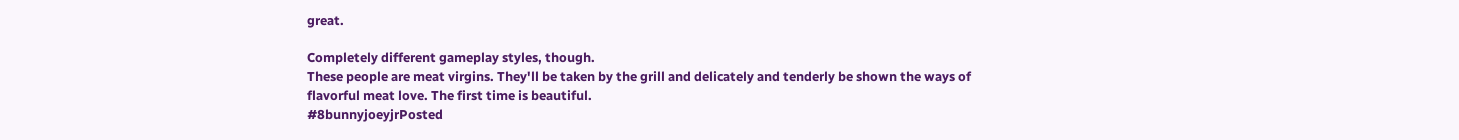great.

Completely different gameplay styles, though.
These people are meat virgins. They'll be taken by the grill and delicately and tenderly be shown the ways of flavorful meat love. The first time is beautiful.
#8bunnyjoeyjrPosted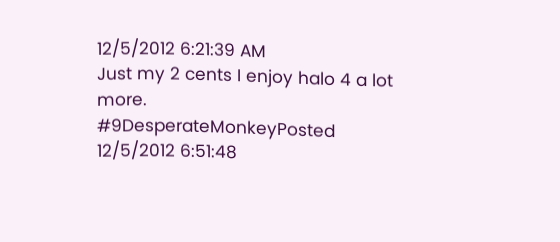12/5/2012 6:21:39 AM
Just my 2 cents I enjoy halo 4 a lot more.
#9DesperateMonkeyPosted 12/5/2012 6:51:48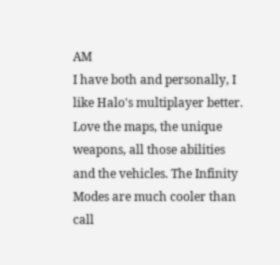AM
I have both and personally, I like Halo's multiplayer better. Love the maps, the unique weapons, all those abilities and the vehicles. The Infinity Modes are much cooler than call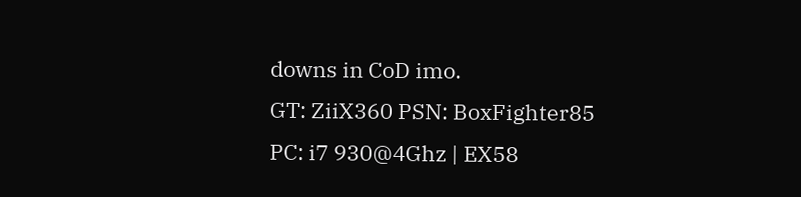downs in CoD imo.
GT: ZiiX360 PSN: BoxFighter85
PC: i7 930@4Ghz | EX58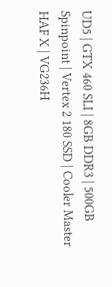UD5 | GTX 460 SLI | 8GB DDR3 | 500GB Spinpoint | Vertex 2 180 SSD | Cooler Master HAF X | VG236H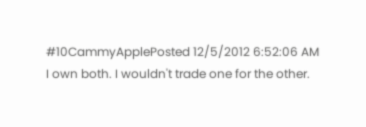#10CammyApplePosted 12/5/2012 6:52:06 AM
I own both. I wouldn't trade one for the other.